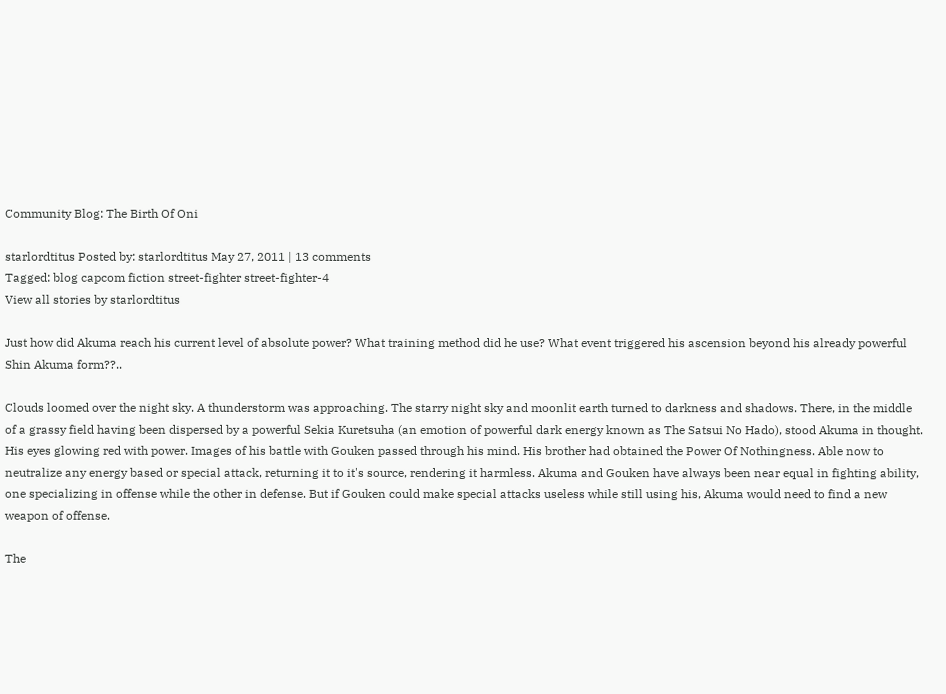Community Blog: The Birth Of Oni

starlordtitus Posted by: starlordtitus May 27, 2011 | 13 comments
Tagged: blog capcom fiction street-fighter street-fighter-4
View all stories by starlordtitus

Just how did Akuma reach his current level of absolute power? What training method did he use? What event triggered his ascension beyond his already powerful Shin Akuma form??..

Clouds loomed over the night sky. A thunderstorm was approaching. The starry night sky and moonlit earth turned to darkness and shadows. There, in the middle of a grassy field having been dispersed by a powerful Sekia Kuretsuha (an emotion of powerful dark energy known as The Satsui No Hado), stood Akuma in thought. His eyes glowing red with power. Images of his battle with Gouken passed through his mind. His brother had obtained the Power Of Nothingness. Able now to neutralize any energy based or special attack, returning it to it's source, rendering it harmless. Akuma and Gouken have always been near equal in fighting ability, one specializing in offense while the other in defense. But if Gouken could make special attacks useless while still using his, Akuma would need to find a new weapon of offense.

The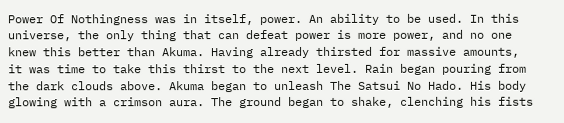Power Of Nothingness was in itself, power. An ability to be used. In this universe, the only thing that can defeat power is more power, and no one knew this better than Akuma. Having already thirsted for massive amounts, it was time to take this thirst to the next level. Rain began pouring from the dark clouds above. Akuma began to unleash The Satsui No Hado. His body glowing with a crimson aura. The ground began to shake, clenching his fists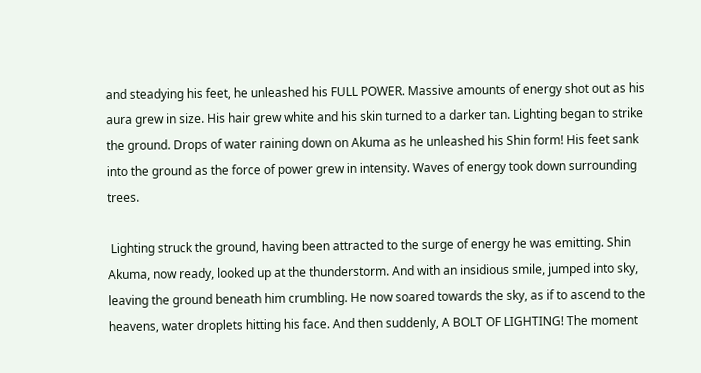and steadying his feet, he unleashed his FULL POWER. Massive amounts of energy shot out as his aura grew in size. His hair grew white and his skin turned to a darker tan. Lighting began to strike the ground. Drops of water raining down on Akuma as he unleashed his Shin form! His feet sank into the ground as the force of power grew in intensity. Waves of energy took down surrounding trees.

 Lighting struck the ground, having been attracted to the surge of energy he was emitting. Shin Akuma, now ready, looked up at the thunderstorm. And with an insidious smile, jumped into sky, leaving the ground beneath him crumbling. He now soared towards the sky, as if to ascend to the heavens, water droplets hitting his face. And then suddenly, A BOLT OF LIGHTING! The moment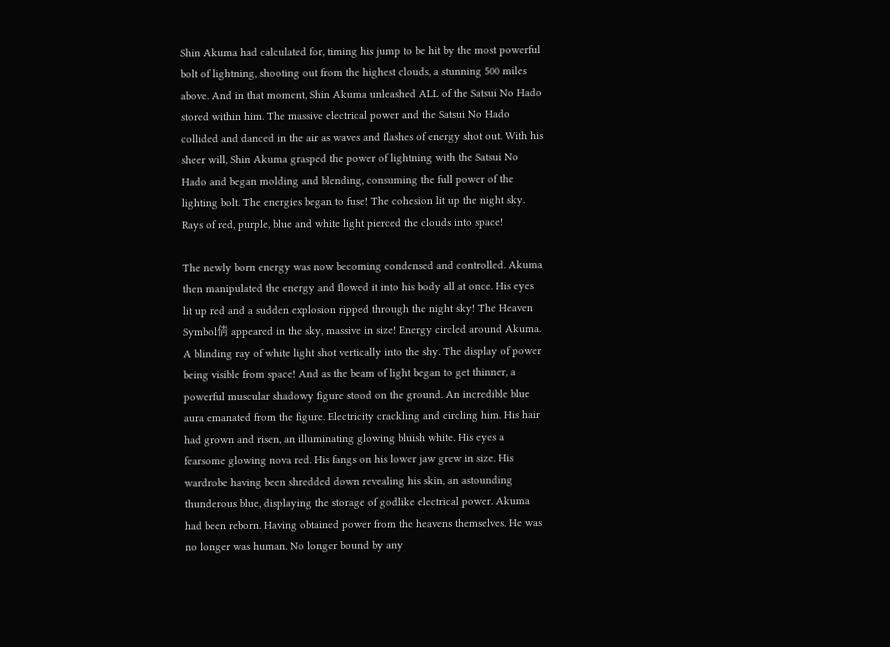Shin Akuma had calculated for, timing his jump to be hit by the most powerful bolt of lightning, shooting out from the highest clouds, a stunning 500 miles above. And in that moment, Shin Akuma unleashed ALL of the Satsui No Hado stored within him. The massive electrical power and the Satsui No Hado collided and danced in the air as waves and flashes of energy shot out. With his sheer will, Shin Akuma grasped the power of lightning with the Satsui No Hado and began molding and blending, consuming the full power of the lighting bolt. The energies began to fuse! The cohesion lit up the night sky. Rays of red, purple, blue and white light pierced the clouds into space!

The newly born energy was now becoming condensed and controlled. Akuma then manipulated the energy and flowed it into his body all at once. His eyes lit up red and a sudden explosion ripped through the night sky! The Heaven Symbol倩 appeared in the sky, massive in size! Energy circled around Akuma. A blinding ray of white light shot vertically into the shy. The display of power being visible from space! And as the beam of light began to get thinner, a powerful muscular shadowy figure stood on the ground. An incredible blue aura emanated from the figure. Electricity crackling and circling him. His hair had grown and risen, an illuminating glowing bluish white. His eyes a fearsome glowing nova red. His fangs on his lower jaw grew in size. His wardrobe having been shredded down revealing his skin, an astounding thunderous blue, displaying the storage of godlike electrical power. Akuma had been reborn. Having obtained power from the heavens themselves. He was no longer was human. No longer bound by any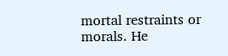mortal restraints or morals. He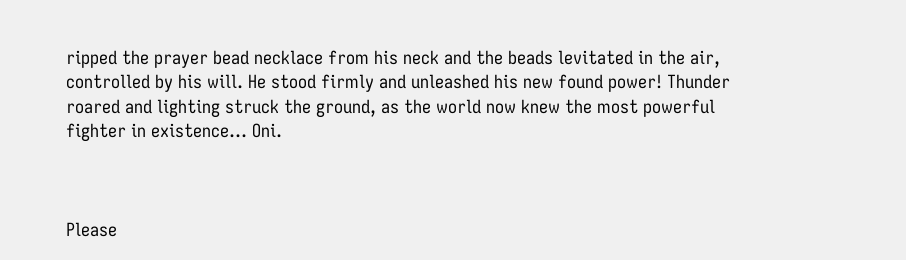ripped the prayer bead necklace from his neck and the beads levitated in the air, controlled by his will. He stood firmly and unleashed his new found power! Thunder roared and lighting struck the ground, as the world now knew the most powerful fighter in existence... Oni.



Please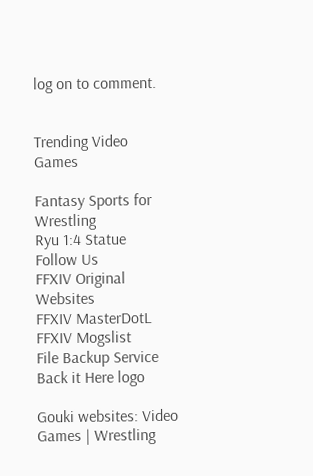log on to comment.


Trending Video Games

Fantasy Sports for Wrestling
Ryu 1:4 Statue
Follow Us
FFXIV Original Websites
FFXIV MasterDotL
FFXIV Mogslist
File Backup Service
Back it Here logo

Gouki websites: Video Games | Wrestling